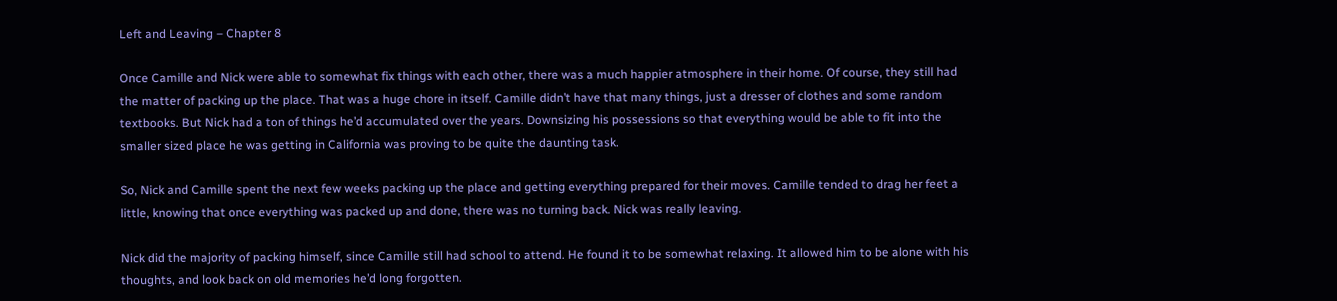Left and Leaving – Chapter 8

Once Camille and Nick were able to somewhat fix things with each other, there was a much happier atmosphere in their home. Of course, they still had the matter of packing up the place. That was a huge chore in itself. Camille didn’t have that many things, just a dresser of clothes and some random textbooks. But Nick had a ton of things he’d accumulated over the years. Downsizing his possessions so that everything would be able to fit into the smaller sized place he was getting in California was proving to be quite the daunting task.

So, Nick and Camille spent the next few weeks packing up the place and getting everything prepared for their moves. Camille tended to drag her feet a little, knowing that once everything was packed up and done, there was no turning back. Nick was really leaving.

Nick did the majority of packing himself, since Camille still had school to attend. He found it to be somewhat relaxing. It allowed him to be alone with his thoughts, and look back on old memories he’d long forgotten.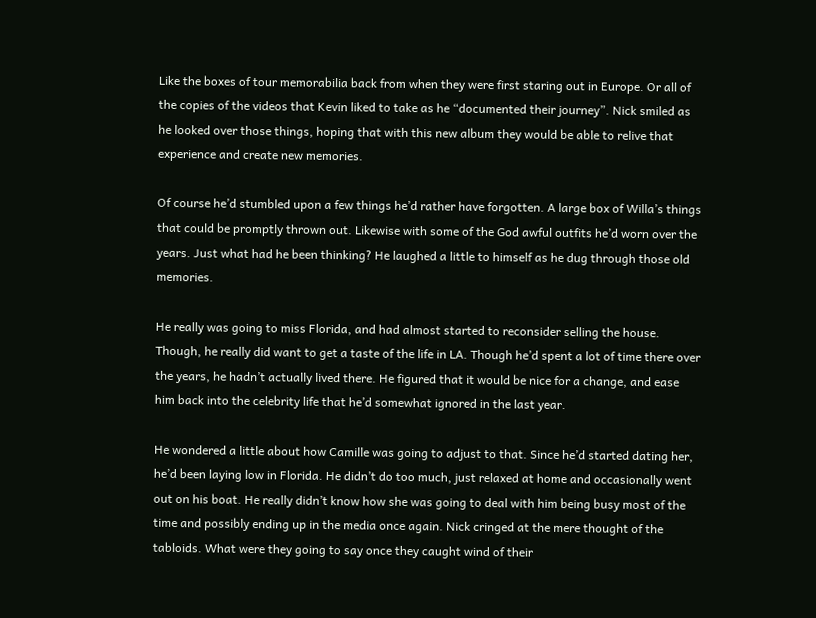Like the boxes of tour memorabilia back from when they were first staring out in Europe. Or all of the copies of the videos that Kevin liked to take as he “documented their journey”. Nick smiled as he looked over those things, hoping that with this new album they would be able to relive that experience and create new memories.

Of course he’d stumbled upon a few things he’d rather have forgotten. A large box of Willa’s things that could be promptly thrown out. Likewise with some of the God awful outfits he’d worn over the years. Just what had he been thinking? He laughed a little to himself as he dug through those old memories.

He really was going to miss Florida, and had almost started to reconsider selling the house. Though, he really did want to get a taste of the life in LA. Though he’d spent a lot of time there over the years, he hadn’t actually lived there. He figured that it would be nice for a change, and ease him back into the celebrity life that he’d somewhat ignored in the last year.

He wondered a little about how Camille was going to adjust to that. Since he’d started dating her, he’d been laying low in Florida. He didn’t do too much, just relaxed at home and occasionally went out on his boat. He really didn’t know how she was going to deal with him being busy most of the time and possibly ending up in the media once again. Nick cringed at the mere thought of the tabloids. What were they going to say once they caught wind of their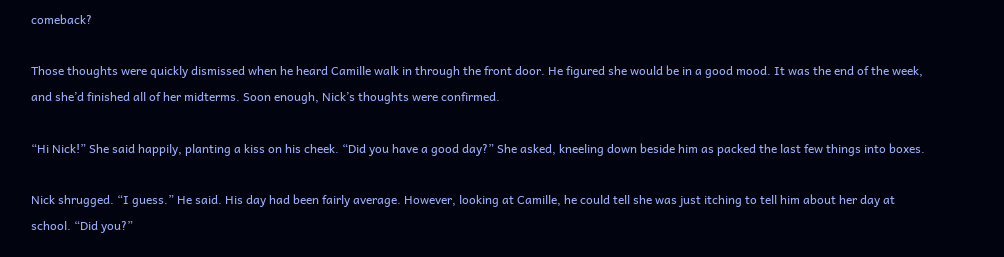comeback?

Those thoughts were quickly dismissed when he heard Camille walk in through the front door. He figured she would be in a good mood. It was the end of the week, and she’d finished all of her midterms. Soon enough, Nick’s thoughts were confirmed.

“Hi Nick!” She said happily, planting a kiss on his cheek. “Did you have a good day?” She asked, kneeling down beside him as packed the last few things into boxes.

Nick shrugged. “I guess.” He said. His day had been fairly average. However, looking at Camille, he could tell she was just itching to tell him about her day at school. “Did you?”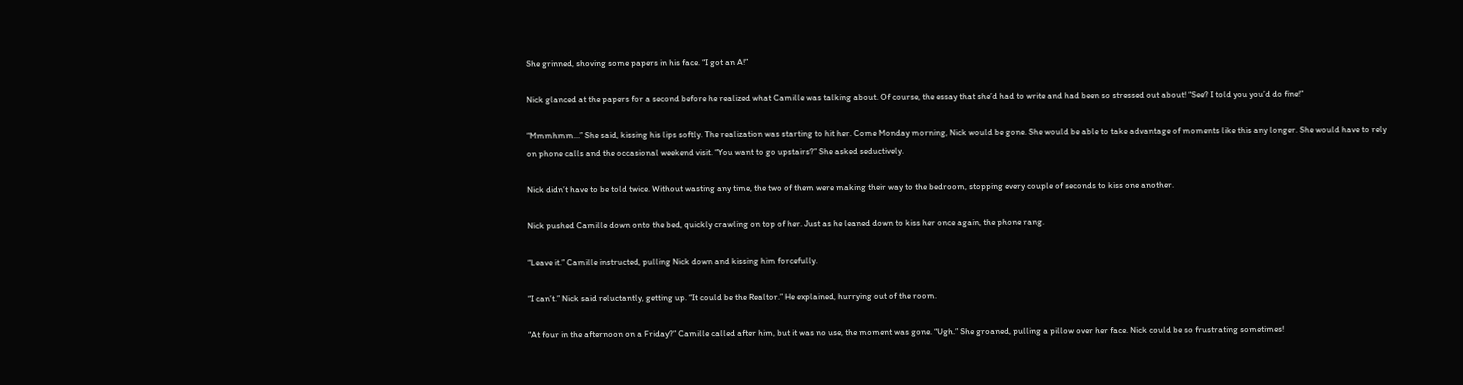She grinned, shoving some papers in his face. “I got an A!”

Nick glanced at the papers for a second before he realized what Camille was talking about. Of course, the essay that she’d had to write and had been so stressed out about! “See? I told you you’d do fine!”

“Mmmhmm…” She said, kissing his lips softly. The realization was starting to hit her. Come Monday morning, Nick would be gone. She would be able to take advantage of moments like this any longer. She would have to rely on phone calls and the occasional weekend visit. “You want to go upstairs?” She asked seductively.

Nick didn’t have to be told twice. Without wasting any time, the two of them were making their way to the bedroom, stopping every couple of seconds to kiss one another.

Nick pushed Camille down onto the bed, quickly crawling on top of her. Just as he leaned down to kiss her once again, the phone rang.

“Leave it.” Camille instructed, pulling Nick down and kissing him forcefully.

“I can’t.” Nick said reluctantly, getting up. “It could be the Realtor.” He explained, hurrying out of the room.

“At four in the afternoon on a Friday?” Camille called after him, but it was no use, the moment was gone. “Ugh.” She groaned, pulling a pillow over her face. Nick could be so frustrating sometimes!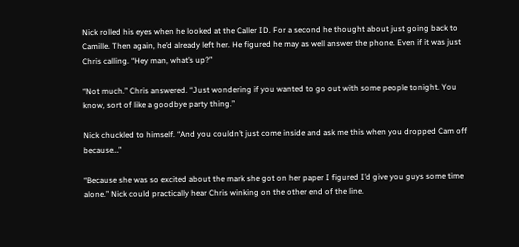Nick rolled his eyes when he looked at the Caller ID. For a second he thought about just going back to Camille. Then again, he’d already left her. He figured he may as well answer the phone. Even if it was just Chris calling. “Hey man, what’s up?”

“Not much.” Chris answered. “Just wondering if you wanted to go out with some people tonight. You know, sort of like a goodbye party thing.”

Nick chuckled to himself. “And you couldn’t just come inside and ask me this when you dropped Cam off because…”

“Because she was so excited about the mark she got on her paper I figured I’d give you guys some time alone.” Nick could practically hear Chris winking on the other end of the line.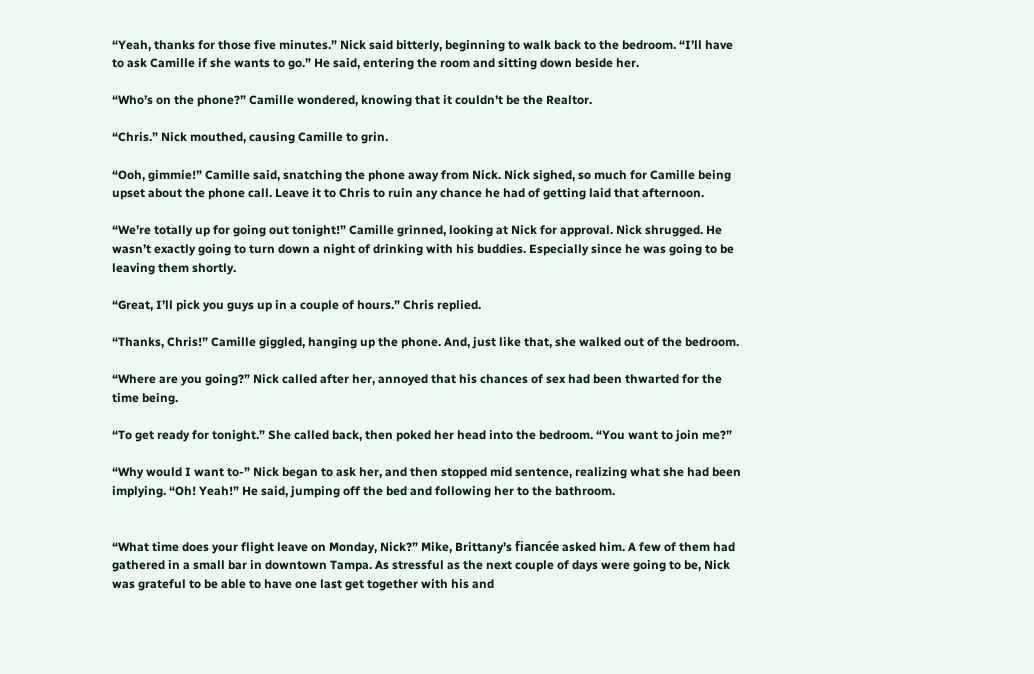“Yeah, thanks for those five minutes.” Nick said bitterly, beginning to walk back to the bedroom. “I’ll have to ask Camille if she wants to go.” He said, entering the room and sitting down beside her.

“Who’s on the phone?” Camille wondered, knowing that it couldn’t be the Realtor.

“Chris.” Nick mouthed, causing Camille to grin.

“Ooh, gimmie!” Camille said, snatching the phone away from Nick. Nick sighed, so much for Camille being upset about the phone call. Leave it to Chris to ruin any chance he had of getting laid that afternoon.

“We’re totally up for going out tonight!” Camille grinned, looking at Nick for approval. Nick shrugged. He wasn’t exactly going to turn down a night of drinking with his buddies. Especially since he was going to be leaving them shortly.

“Great, I’ll pick you guys up in a couple of hours.” Chris replied.

“Thanks, Chris!” Camille giggled, hanging up the phone. And, just like that, she walked out of the bedroom.

“Where are you going?” Nick called after her, annoyed that his chances of sex had been thwarted for the time being.

“To get ready for tonight.” She called back, then poked her head into the bedroom. “You want to join me?”

“Why would I want to-” Nick began to ask her, and then stopped mid sentence, realizing what she had been implying. “Oh! Yeah!” He said, jumping off the bed and following her to the bathroom.


“What time does your flight leave on Monday, Nick?” Mike, Brittany’s fiancée asked him. A few of them had gathered in a small bar in downtown Tampa. As stressful as the next couple of days were going to be, Nick was grateful to be able to have one last get together with his and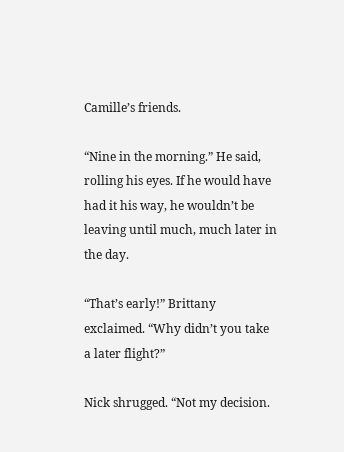Camille’s friends.

“Nine in the morning.” He said, rolling his eyes. If he would have had it his way, he wouldn’t be leaving until much, much later in the day.

“That’s early!” Brittany exclaimed. “Why didn’t you take a later flight?”

Nick shrugged. “Not my decision.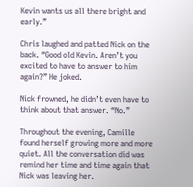Kevin wants us all there bright and early.”

Chris laughed and patted Nick on the back. “Good old Kevin. Aren’t you excited to have to answer to him again?” He joked.

Nick frowned, he didn’t even have to think about that answer. “No.”

Throughout the evening, Camille found herself growing more and more quiet. All the conversation did was remind her time and time again that Nick was leaving her.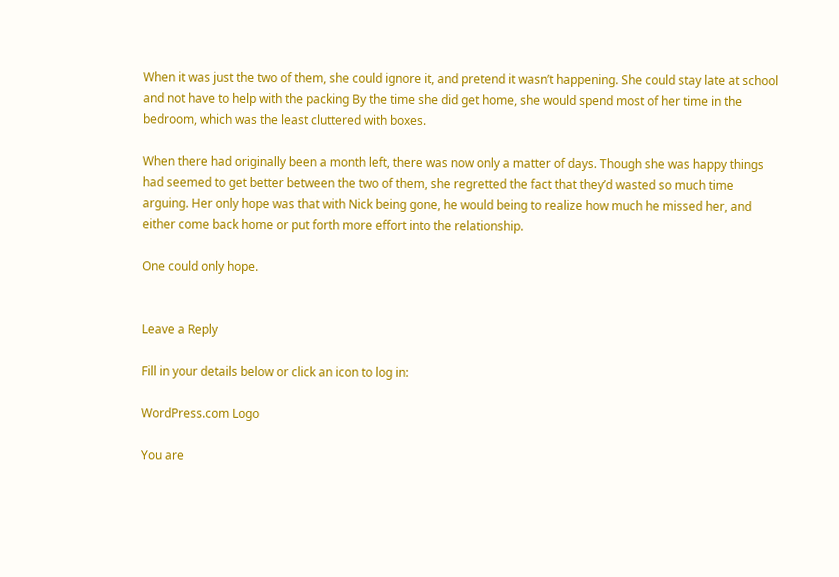When it was just the two of them, she could ignore it, and pretend it wasn’t happening. She could stay late at school and not have to help with the packing By the time she did get home, she would spend most of her time in the bedroom, which was the least cluttered with boxes.

When there had originally been a month left, there was now only a matter of days. Though she was happy things had seemed to get better between the two of them, she regretted the fact that they’d wasted so much time arguing. Her only hope was that with Nick being gone, he would being to realize how much he missed her, and either come back home or put forth more effort into the relationship.

One could only hope.


Leave a Reply

Fill in your details below or click an icon to log in:

WordPress.com Logo

You are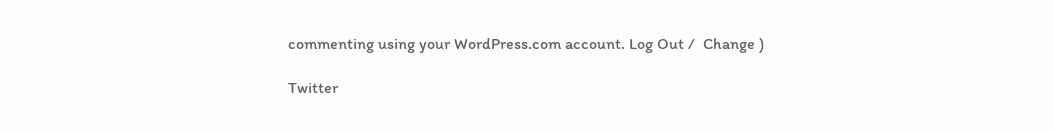commenting using your WordPress.com account. Log Out /  Change )

Twitter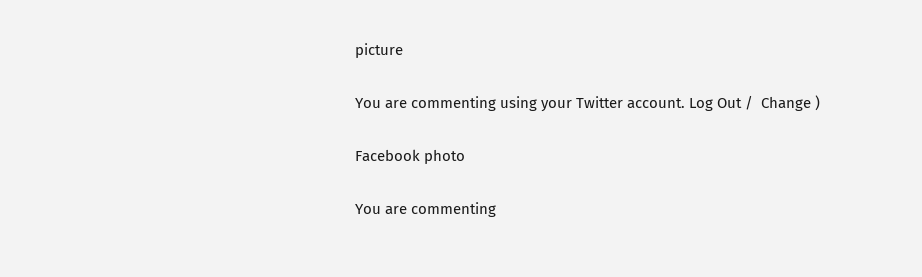picture

You are commenting using your Twitter account. Log Out /  Change )

Facebook photo

You are commenting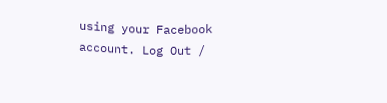using your Facebook account. Log Out /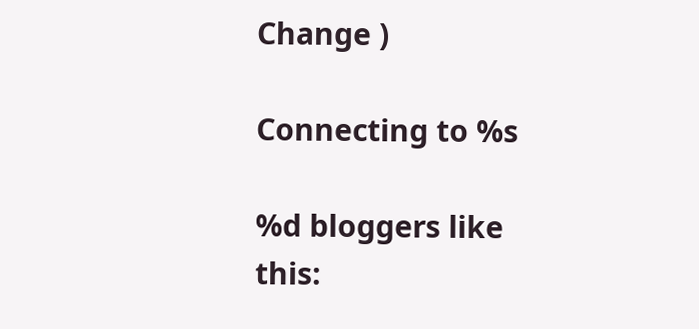Change )

Connecting to %s

%d bloggers like this: